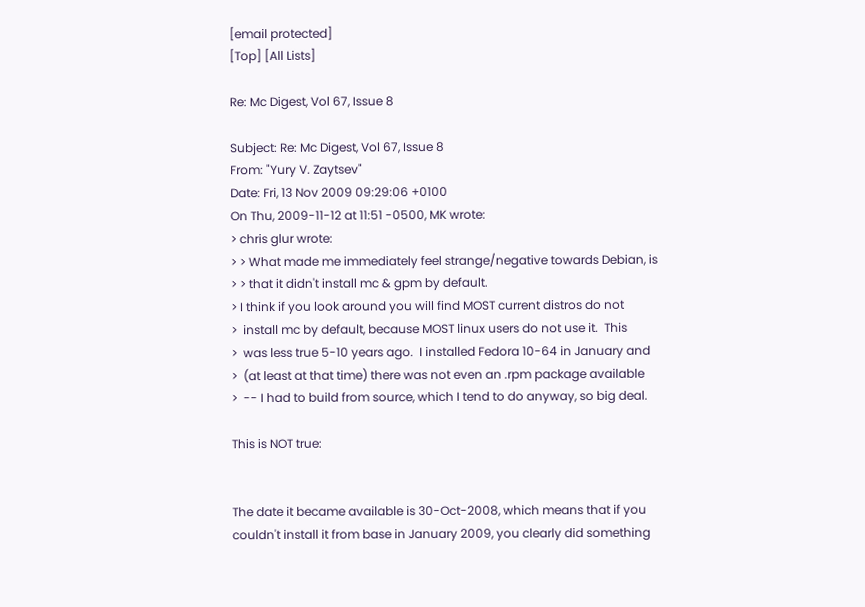[email protected]
[Top] [All Lists]

Re: Mc Digest, Vol 67, Issue 8

Subject: Re: Mc Digest, Vol 67, Issue 8
From: "Yury V. Zaytsev"
Date: Fri, 13 Nov 2009 09:29:06 +0100
On Thu, 2009-11-12 at 11:51 -0500, MK wrote:
> chris glur wrote:
> > What made me immediately feel strange/negative towards Debian, is
> > that it didn't install mc & gpm by default.
> I think if you look around you will find MOST current distros do not
>  install mc by default, because MOST linux users do not use it.  This
>  was less true 5-10 years ago.  I installed Fedora 10-64 in January and
>  (at least at that time) there was not even an .rpm package available
>  -- I had to build from source, which I tend to do anyway, so big deal.

This is NOT true:


The date it became available is 30-Oct-2008, which means that if you
couldn't install it from base in January 2009, you clearly did something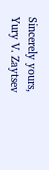Sincerely yours,
Yury V. Zaytsev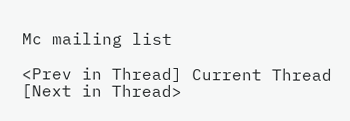Mc mailing list

<Prev in Thread] Current Thread [Next in Thread>